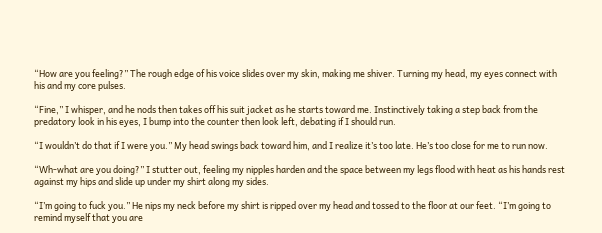“How are you feeling?” The rough edge of his voice slides over my skin, making me shiver. Turning my head, my eyes connect with his and my core pulses.

“Fine,” I whisper, and he nods then takes off his suit jacket as he starts toward me. Instinctively taking a step back from the predatory look in his eyes, I bump into the counter then look left, debating if I should run.

“I wouldn’t do that if I were you.” My head swings back toward him, and I realize it’s too late. He’s too close for me to run now.

“Wh-what are you doing?” I stutter out, feeling my nipples harden and the space between my legs flood with heat as his hands rest against my hips and slide up under my shirt along my sides.

“I’m going to fuck you.” He nips my neck before my shirt is ripped over my head and tossed to the floor at our feet. “I’m going to remind myself that you are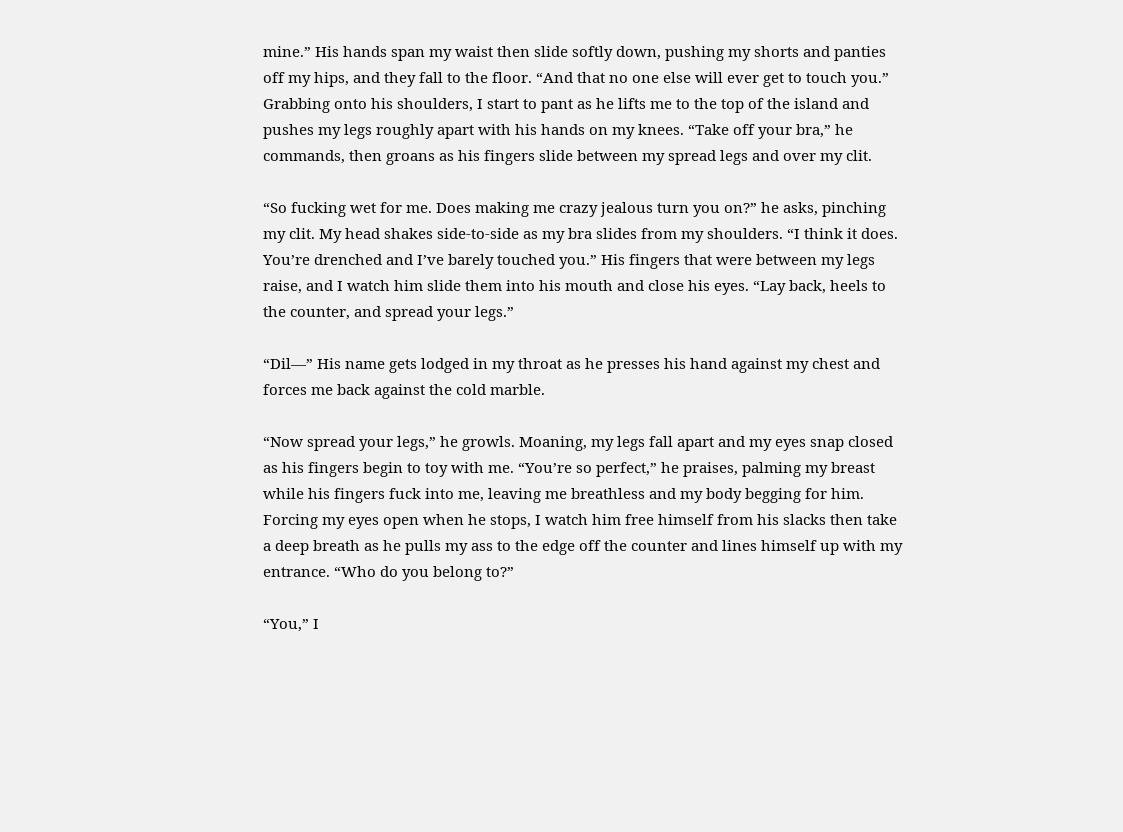mine.” His hands span my waist then slide softly down, pushing my shorts and panties off my hips, and they fall to the floor. “And that no one else will ever get to touch you.” Grabbing onto his shoulders, I start to pant as he lifts me to the top of the island and pushes my legs roughly apart with his hands on my knees. “Take off your bra,” he commands, then groans as his fingers slide between my spread legs and over my clit.

“So fucking wet for me. Does making me crazy jealous turn you on?” he asks, pinching my clit. My head shakes side-to-side as my bra slides from my shoulders. “I think it does. You’re drenched and I’ve barely touched you.” His fingers that were between my legs raise, and I watch him slide them into his mouth and close his eyes. “Lay back, heels to the counter, and spread your legs.”

“Dil—” His name gets lodged in my throat as he presses his hand against my chest and forces me back against the cold marble.

“Now spread your legs,” he growls. Moaning, my legs fall apart and my eyes snap closed as his fingers begin to toy with me. “You’re so perfect,” he praises, palming my breast while his fingers fuck into me, leaving me breathless and my body begging for him. Forcing my eyes open when he stops, I watch him free himself from his slacks then take a deep breath as he pulls my ass to the edge off the counter and lines himself up with my entrance. “Who do you belong to?”

“You,” I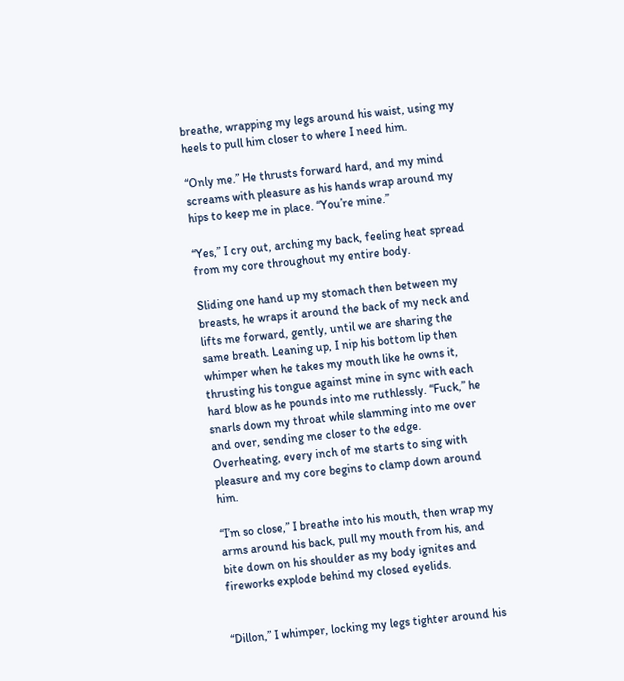breathe, wrapping my legs around his waist, using my heels to pull him closer to where I need him.

“Only me.” He thrusts forward hard, and my mind screams with pleasure as his hands wrap around my hips to keep me in place. “You’re mine.”

“Yes,” I cry out, arching my back, feeling heat spread from my core throughout my entire body.

Sliding one hand up my stomach then between my breasts, he wraps it around the back of my neck and lifts me forward, gently, until we are sharing the same breath. Leaning up, I nip his bottom lip then whimper when he takes my mouth like he owns it, thrusting his tongue against mine in sync with each hard blow as he pounds into me ruthlessly. “Fuck,” he snarls down my throat while slamming into me over and over, sending me closer to the edge. Overheating, every inch of me starts to sing with pleasure and my core begins to clamp down around him.

“I’m so close,” I breathe into his mouth, then wrap my arms around his back, pull my mouth from his, and bite down on his shoulder as my body ignites and fireworks explode behind my closed eyelids.


“Dillon,” I whimper, locking my legs tighter around his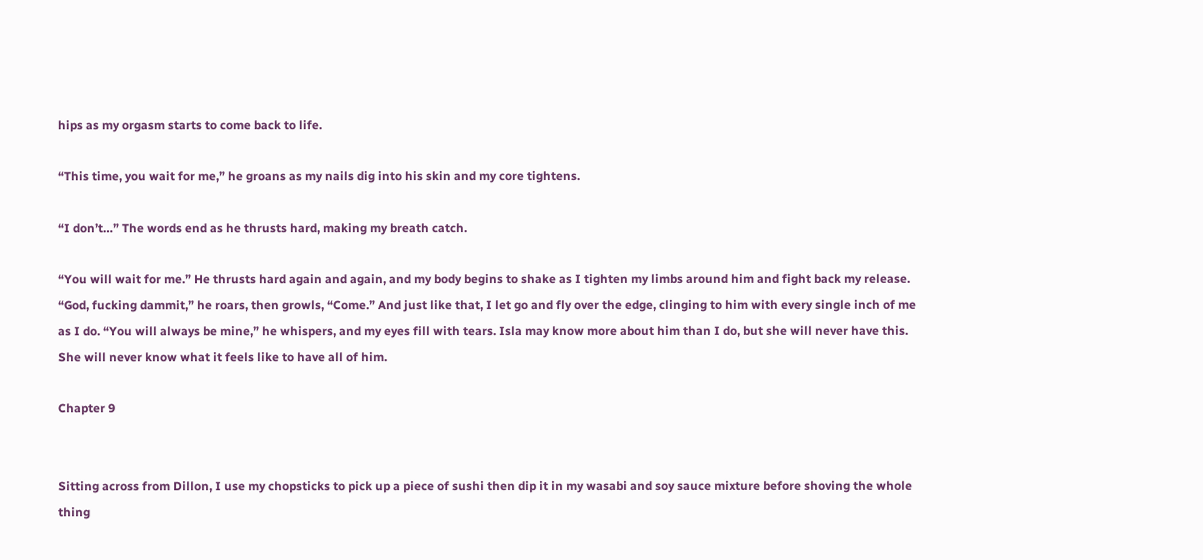hips as my orgasm starts to come back to life.

“This time, you wait for me,” he groans as my nails dig into his skin and my core tightens.

“I don’t…” The words end as he thrusts hard, making my breath catch.

“You will wait for me.” He thrusts hard again and again, and my body begins to shake as I tighten my limbs around him and fight back my release. “God, fucking dammit,” he roars, then growls, “Come.” And just like that, I let go and fly over the edge, clinging to him with every single inch of me as I do. “You will always be mine,” he whispers, and my eyes fill with tears. Isla may know more about him than I do, but she will never have this. She will never know what it feels like to have all of him.

Chapter 9


Sitting across from Dillon, I use my chopsticks to pick up a piece of sushi then dip it in my wasabi and soy sauce mixture before shoving the whole thing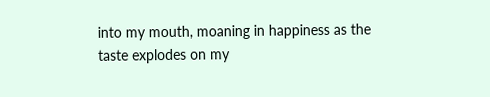into my mouth, moaning in happiness as the taste explodes on my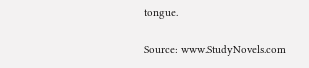tongue.

Source: www.StudyNovels.com